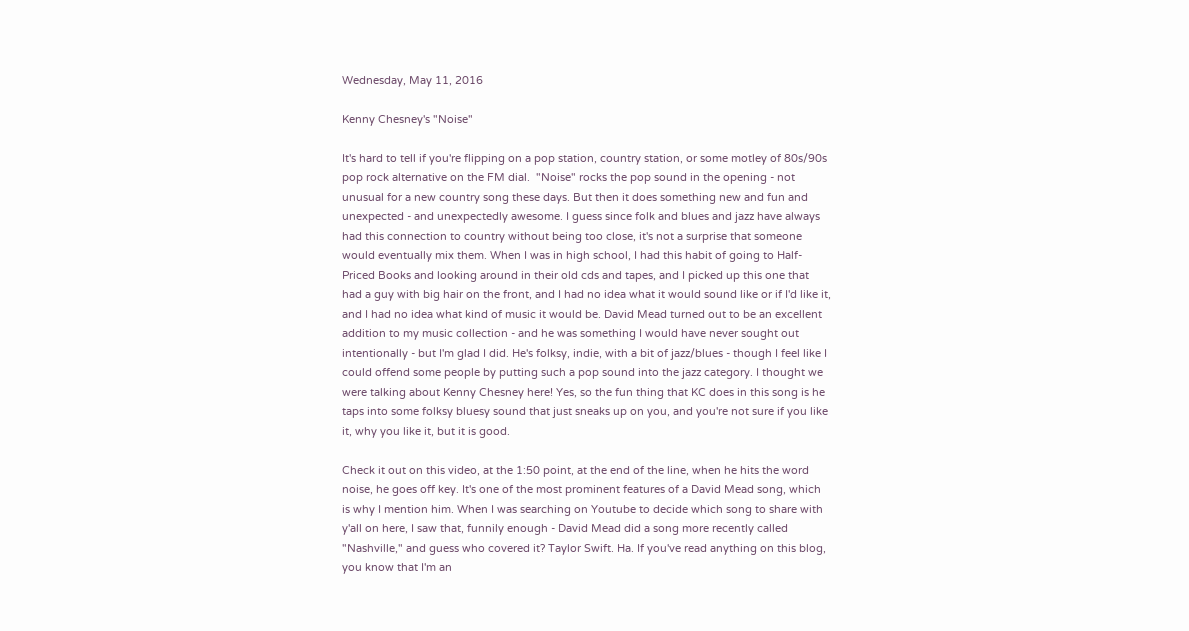Wednesday, May 11, 2016

Kenny Chesney's "Noise"

It's hard to tell if you're flipping on a pop station, country station, or some motley of 80s/90s pop rock alternative on the FM dial.  "Noise" rocks the pop sound in the opening - not unusual for a new country song these days. But then it does something new and fun and unexpected - and unexpectedly awesome. I guess since folk and blues and jazz have always had this connection to country without being too close, it's not a surprise that someone would eventually mix them. When I was in high school, I had this habit of going to Half-Priced Books and looking around in their old cds and tapes, and I picked up this one that had a guy with big hair on the front, and I had no idea what it would sound like or if I'd like it, and I had no idea what kind of music it would be. David Mead turned out to be an excellent addition to my music collection - and he was something I would have never sought out intentionally - but I'm glad I did. He's folksy, indie, with a bit of jazz/blues - though I feel like I could offend some people by putting such a pop sound into the jazz category. I thought we were talking about Kenny Chesney here! Yes, so the fun thing that KC does in this song is he taps into some folksy bluesy sound that just sneaks up on you, and you're not sure if you like it, why you like it, but it is good.

Check it out on this video, at the 1:50 point, at the end of the line, when he hits the word noise, he goes off key. It's one of the most prominent features of a David Mead song, which is why I mention him. When I was searching on Youtube to decide which song to share with y'all on here, I saw that, funnily enough - David Mead did a song more recently called "Nashville," and guess who covered it? Taylor Swift. Ha. If you've read anything on this blog, you know that I'm an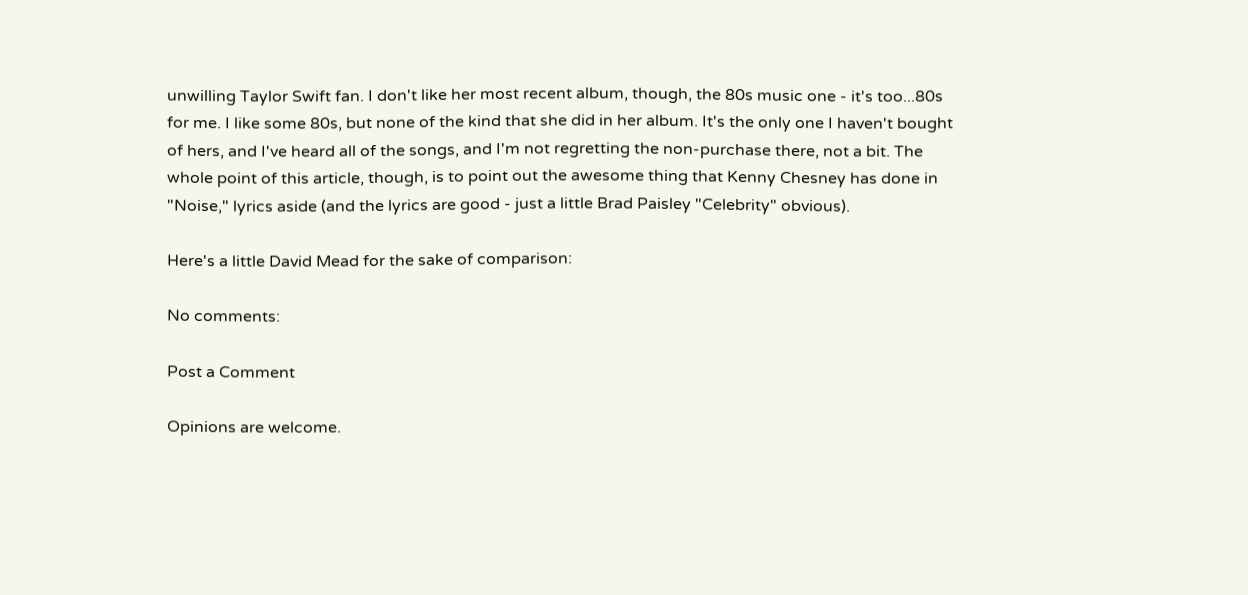unwilling Taylor Swift fan. I don't like her most recent album, though, the 80s music one - it's too...80s for me. I like some 80s, but none of the kind that she did in her album. It's the only one I haven't bought of hers, and I've heard all of the songs, and I'm not regretting the non-purchase there, not a bit. The whole point of this article, though, is to point out the awesome thing that Kenny Chesney has done in "Noise," lyrics aside (and the lyrics are good - just a little Brad Paisley "Celebrity" obvious).

Here's a little David Mead for the sake of comparison:

No comments:

Post a Comment

Opinions are welcome.